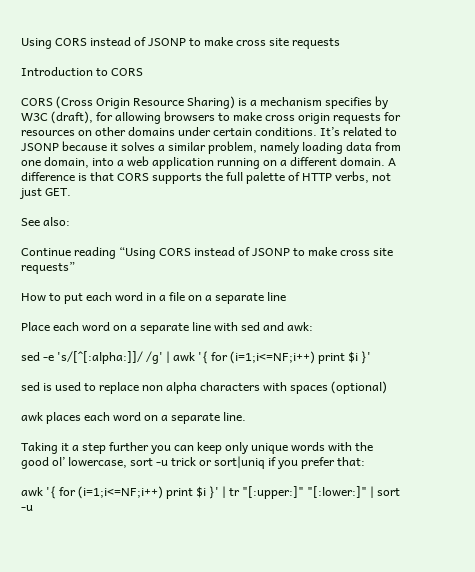Using CORS instead of JSONP to make cross site requests

Introduction to CORS

CORS (Cross Origin Resource Sharing) is a mechanism specifies by W3C (draft), for allowing browsers to make cross origin requests for resources on other domains under certain conditions. It’s related to JSONP because it solves a similar problem, namely loading data from one domain, into a web application running on a different domain. A difference is that CORS supports the full palette of HTTP verbs, not just GET.

See also:

Continue reading “Using CORS instead of JSONP to make cross site requests”

How to put each word in a file on a separate line

Place each word on a separate line with sed and awk:

sed -e 's/[^[:alpha:]]/ /g' | awk '{ for (i=1;i<=NF;i++) print $i }'

sed is used to replace non alpha characters with spaces (optional)

awk places each word on a separate line.

Taking it a step further you can keep only unique words with the good ol’ lowercase, sort -u trick or sort|uniq if you prefer that:

awk '{ for (i=1;i<=NF;i++) print $i }' | tr "[:upper:]" "[:lower:]" | sort -u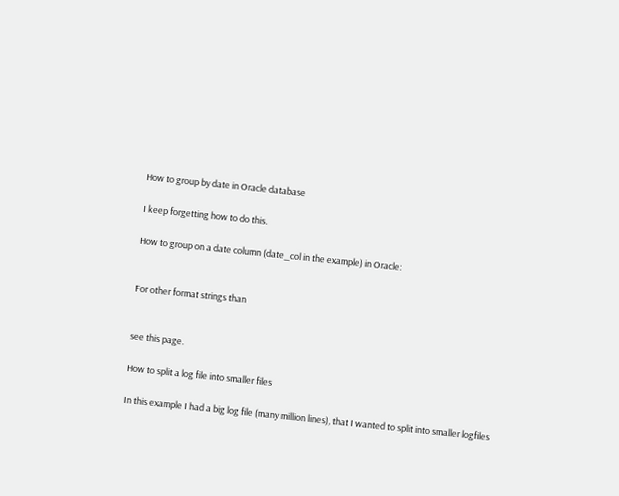How to group by date in Oracle database

I keep forgetting how to do this.

How to group on a date column (date_col in the example) in Oracle:


For other format strings than


see this page.

How to split a log file into smaller files

In this example I had a big log file (many million lines), that I wanted to split into smaller logfiles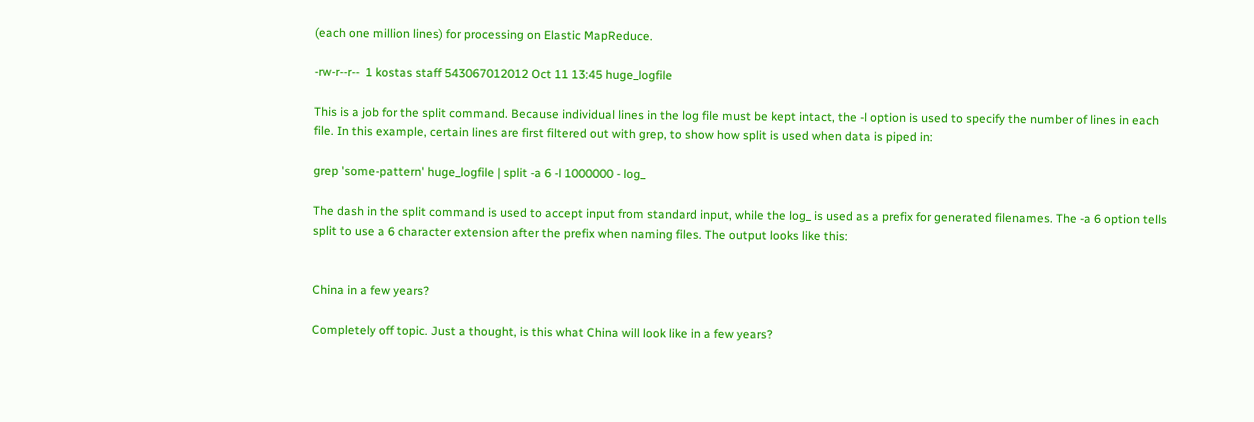(each one million lines) for processing on Elastic MapReduce.

-rw-r--r--  1 kostas staff 543067012012 Oct 11 13:45 huge_logfile

This is a job for the split command. Because individual lines in the log file must be kept intact, the -l option is used to specify the number of lines in each file. In this example, certain lines are first filtered out with grep, to show how split is used when data is piped in:

grep 'some-pattern' huge_logfile | split -a 6 -l 1000000 - log_

The dash in the split command is used to accept input from standard input, while the log_ is used as a prefix for generated filenames. The -a 6 option tells split to use a 6 character extension after the prefix when naming files. The output looks like this:


China in a few years?

Completely off topic. Just a thought, is this what China will look like in a few years?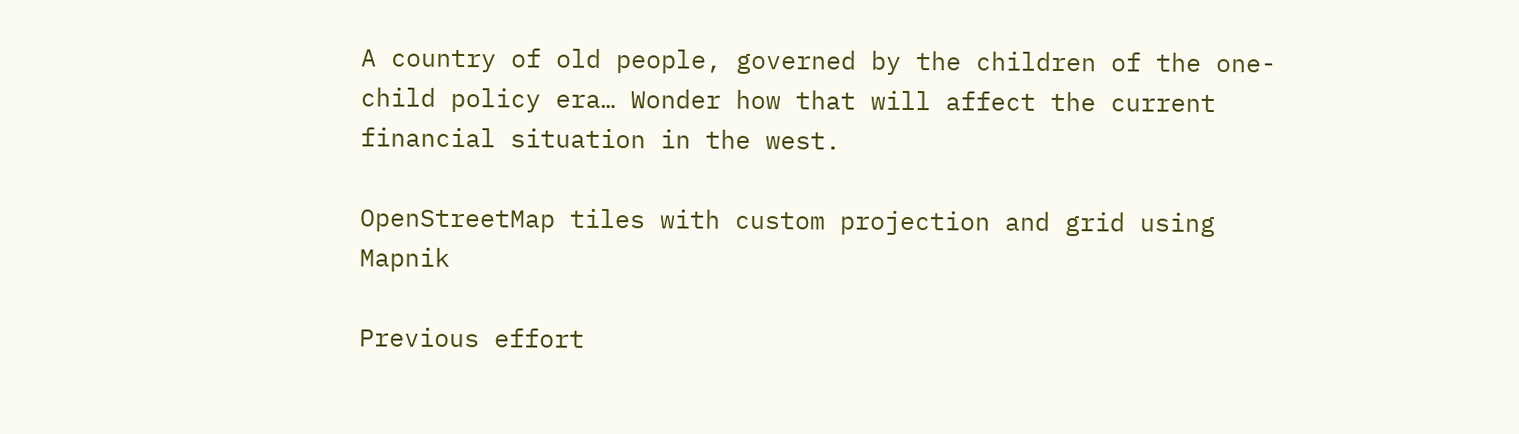A country of old people, governed by the children of the one-child policy era… Wonder how that will affect the current financial situation in the west.

OpenStreetMap tiles with custom projection and grid using Mapnik

Previous effort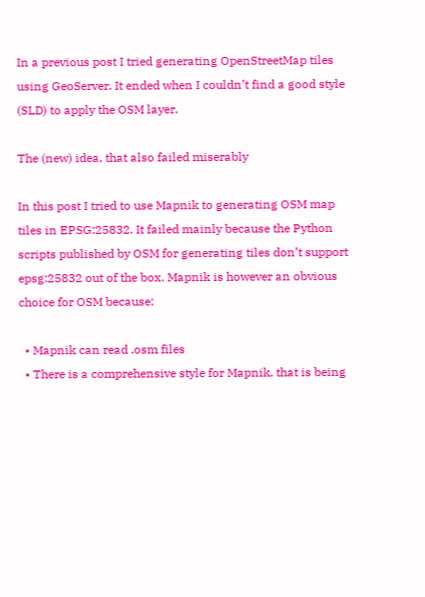In a previous post I tried generating OpenStreetMap tiles using GeoServer. It ended when I couldn’t find a good style (SLD) to apply the OSM layer.

The (new) idea, that also failed miserably

In this post I tried to use Mapnik to generating OSM map tiles in EPSG:25832. It failed mainly because the Python scripts published by OSM for generating tiles don’t support epsg:25832 out of the box. Mapnik is however an obvious choice for OSM because:

  • Mapnik can read .osm files
  • There is a comprehensive style for Mapnik, that is being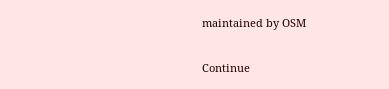maintained by OSM

Continue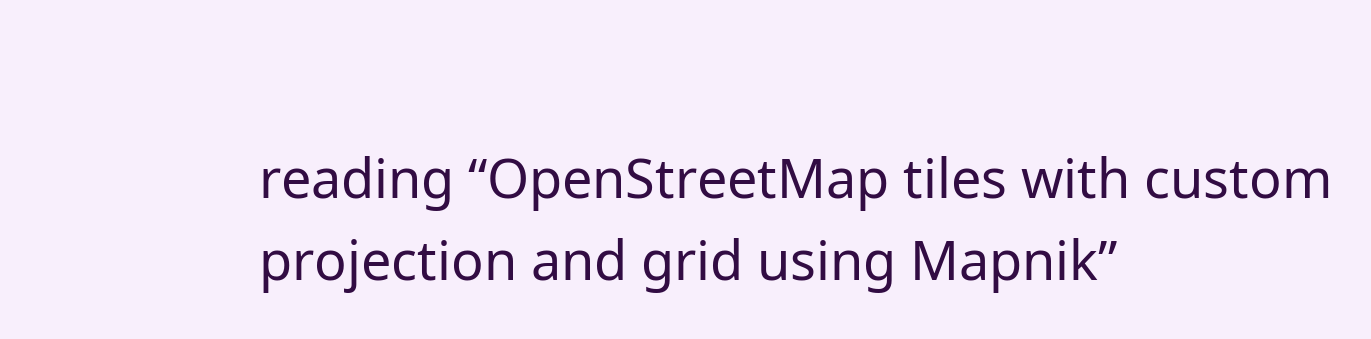reading “OpenStreetMap tiles with custom projection and grid using Mapnik”